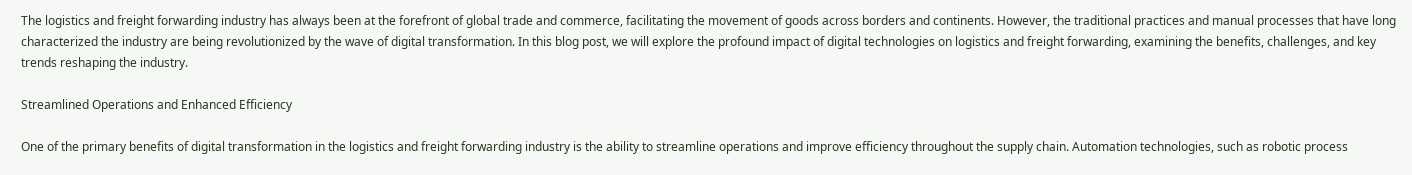The logistics and freight forwarding industry has always been at the forefront of global trade and commerce, facilitating the movement of goods across borders and continents. However, the traditional practices and manual processes that have long characterized the industry are being revolutionized by the wave of digital transformation. In this blog post, we will explore the profound impact of digital technologies on logistics and freight forwarding, examining the benefits, challenges, and key trends reshaping the industry.

Streamlined Operations and Enhanced Efficiency

One of the primary benefits of digital transformation in the logistics and freight forwarding industry is the ability to streamline operations and improve efficiency throughout the supply chain. Automation technologies, such as robotic process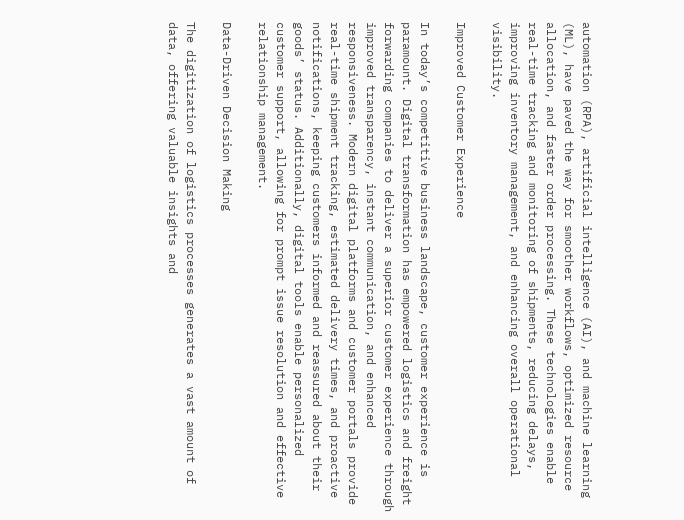automation (RPA), artificial intelligence (AI), and machine learning (ML), have paved the way for smoother workflows, optimized resource allocation, and faster order processing. These technologies enable real-time tracking and monitoring of shipments, reducing delays, improving inventory management, and enhancing overall operational visibility.

Improved Customer Experience

In today’s competitive business landscape, customer experience is paramount. Digital transformation has empowered logistics and freight forwarding companies to deliver a superior customer experience through improved transparency, instant communication, and enhanced responsiveness. Modern digital platforms and customer portals provide real-time shipment tracking, estimated delivery times, and proactive notifications, keeping customers informed and reassured about their goods’ status. Additionally, digital tools enable personalized customer support, allowing for prompt issue resolution and effective relationship management.

Data-Driven Decision Making

The digitization of logistics processes generates a vast amount of data, offering valuable insights and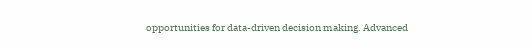opportunities for data-driven decision making. Advanced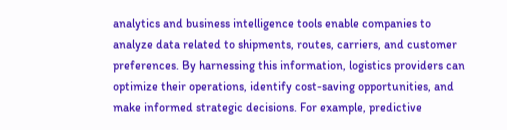analytics and business intelligence tools enable companies to analyze data related to shipments, routes, carriers, and customer preferences. By harnessing this information, logistics providers can optimize their operations, identify cost-saving opportunities, and make informed strategic decisions. For example, predictive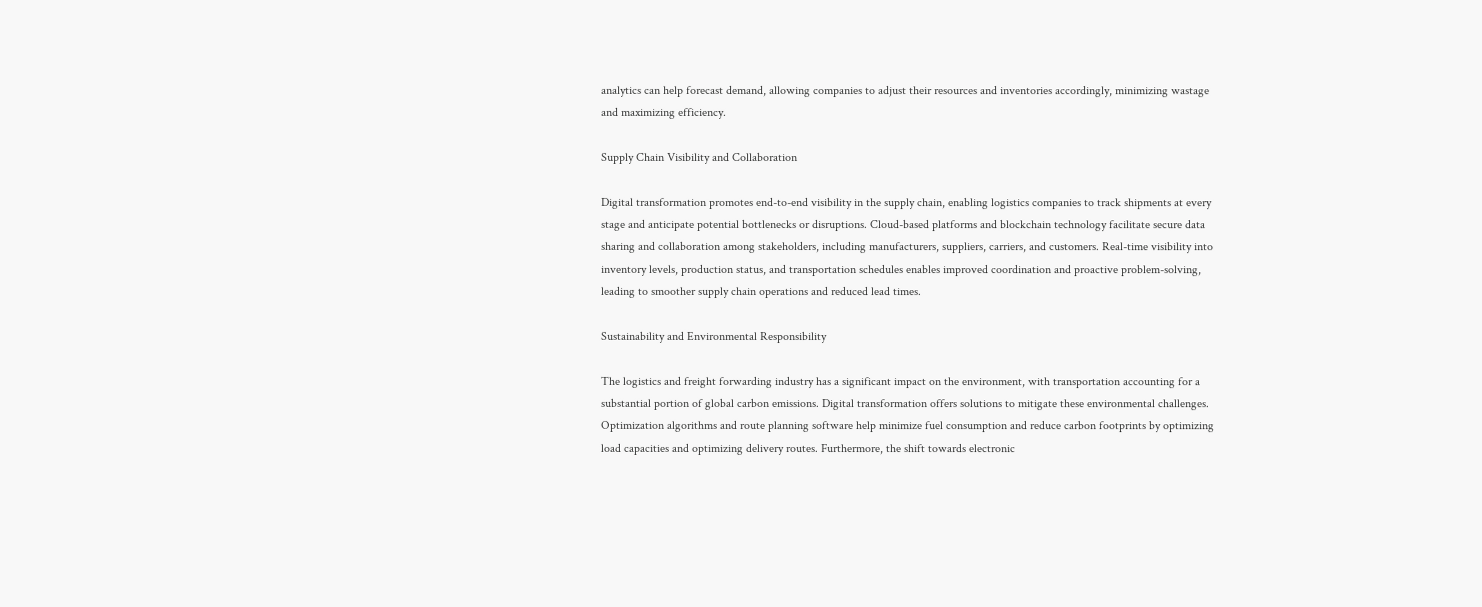analytics can help forecast demand, allowing companies to adjust their resources and inventories accordingly, minimizing wastage and maximizing efficiency.

Supply Chain Visibility and Collaboration

Digital transformation promotes end-to-end visibility in the supply chain, enabling logistics companies to track shipments at every stage and anticipate potential bottlenecks or disruptions. Cloud-based platforms and blockchain technology facilitate secure data sharing and collaboration among stakeholders, including manufacturers, suppliers, carriers, and customers. Real-time visibility into inventory levels, production status, and transportation schedules enables improved coordination and proactive problem-solving, leading to smoother supply chain operations and reduced lead times.

Sustainability and Environmental Responsibility

The logistics and freight forwarding industry has a significant impact on the environment, with transportation accounting for a substantial portion of global carbon emissions. Digital transformation offers solutions to mitigate these environmental challenges. Optimization algorithms and route planning software help minimize fuel consumption and reduce carbon footprints by optimizing load capacities and optimizing delivery routes. Furthermore, the shift towards electronic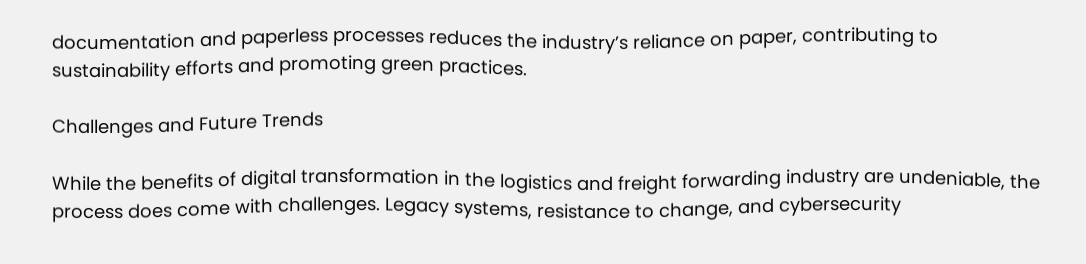documentation and paperless processes reduces the industry’s reliance on paper, contributing to sustainability efforts and promoting green practices.

Challenges and Future Trends

While the benefits of digital transformation in the logistics and freight forwarding industry are undeniable, the process does come with challenges. Legacy systems, resistance to change, and cybersecurity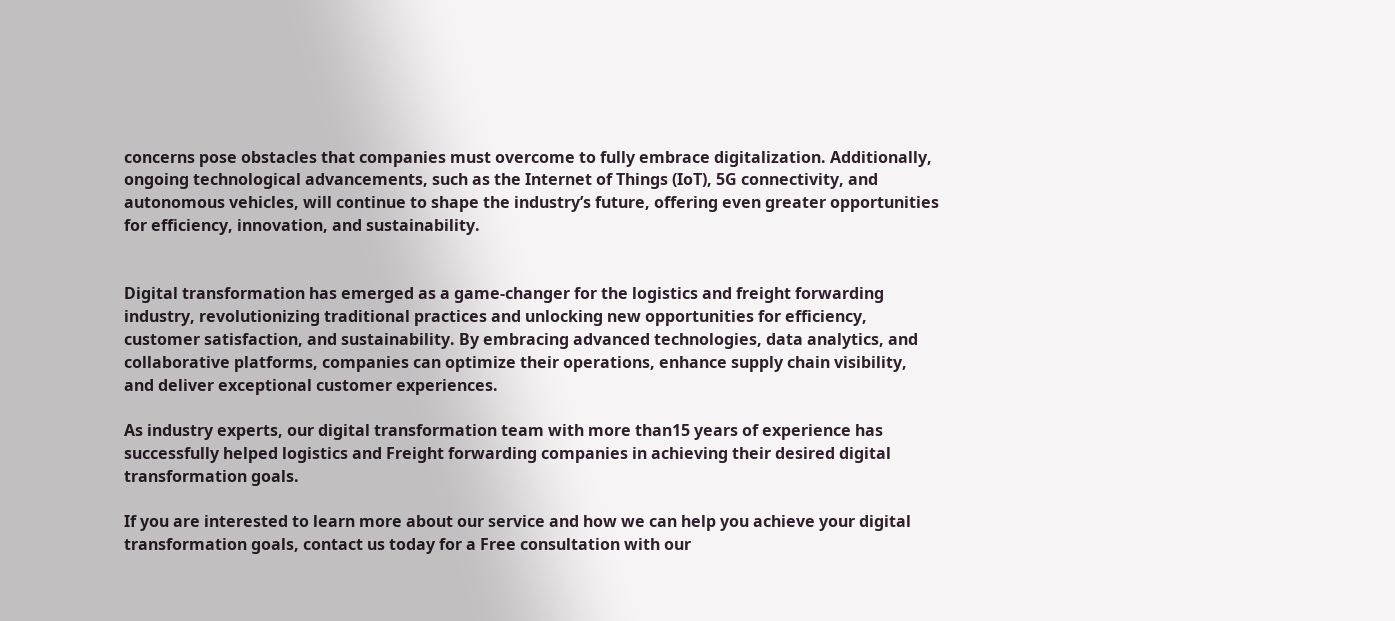concerns pose obstacles that companies must overcome to fully embrace digitalization. Additionally, ongoing technological advancements, such as the Internet of Things (IoT), 5G connectivity, and autonomous vehicles, will continue to shape the industry’s future, offering even greater opportunities for efficiency, innovation, and sustainability.


Digital transformation has emerged as a game-changer for the logistics and freight forwarding industry, revolutionizing traditional practices and unlocking new opportunities for efficiency, customer satisfaction, and sustainability. By embracing advanced technologies, data analytics, and collaborative platforms, companies can optimize their operations, enhance supply chain visibility, and deliver exceptional customer experiences.

As industry experts, our digital transformation team with more than15 years of experience has successfully helped logistics and Freight forwarding companies in achieving their desired digital transformation goals.

If you are interested to learn more about our service and how we can help you achieve your digital transformation goals, contact us today for a Free consultation with our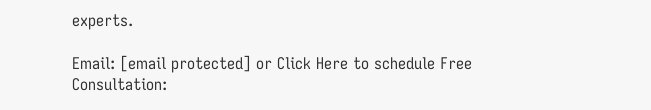experts.

Email: [email protected] or Click Here to schedule Free Consultation: